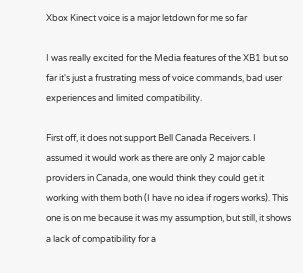Xbox Kinect voice is a major letdown for me so far

I was really excited for the Media features of the XB1 but so far it's just a frustrating mess of voice commands, bad user experiences and limited compatibility.

First off, it does not support Bell Canada Receivers. I assumed it would work as there are only 2 major cable providers in Canada, one would think they could get it working with them both (I have no idea if rogers works). This one is on me because it was my assumption, but still, it shows a lack of compatibility for a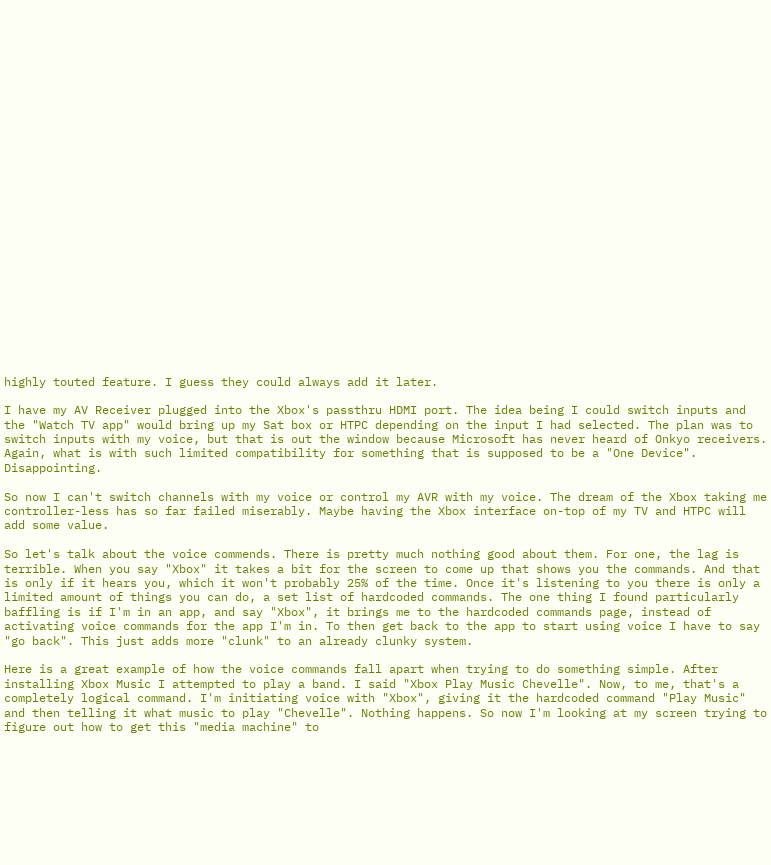highly touted feature. I guess they could always add it later.

I have my AV Receiver plugged into the Xbox's passthru HDMI port. The idea being I could switch inputs and the "Watch TV app" would bring up my Sat box or HTPC depending on the input I had selected. The plan was to switch inputs with my voice, but that is out the window because Microsoft has never heard of Onkyo receivers. Again, what is with such limited compatibility for something that is supposed to be a "One Device". Disappointing.

So now I can't switch channels with my voice or control my AVR with my voice. The dream of the Xbox taking me controller-less has so far failed miserably. Maybe having the Xbox interface on-top of my TV and HTPC will add some value.

So let's talk about the voice commends. There is pretty much nothing good about them. For one, the lag is terrible. When you say "Xbox" it takes a bit for the screen to come up that shows you the commands. And that is only if it hears you, which it won't probably 25% of the time. Once it's listening to you there is only a limited amount of things you can do, a set list of hardcoded commands. The one thing I found particularly baffling is if I'm in an app, and say "Xbox", it brings me to the hardcoded commands page, instead of activating voice commands for the app I'm in. To then get back to the app to start using voice I have to say "go back". This just adds more "clunk" to an already clunky system.

Here is a great example of how the voice commands fall apart when trying to do something simple. After installing Xbox Music I attempted to play a band. I said "Xbox Play Music Chevelle". Now, to me, that's a completely logical command. I'm initiating voice with "Xbox", giving it the hardcoded command "Play Music" and then telling it what music to play "Chevelle". Nothing happens. So now I'm looking at my screen trying to figure out how to get this "media machine" to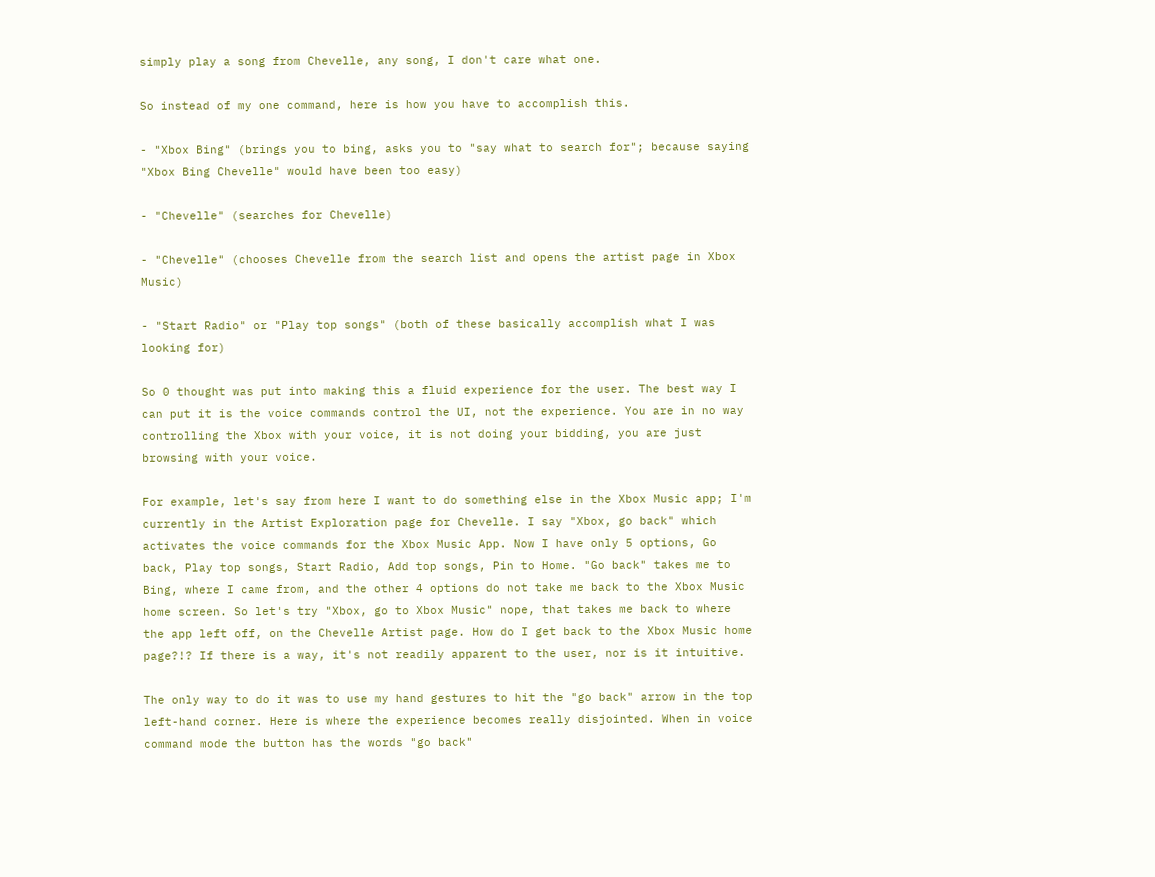simply play a song from Chevelle, any song, I don't care what one.

So instead of my one command, here is how you have to accomplish this.

- "Xbox Bing" (brings you to bing, asks you to "say what to search for"; because saying "Xbox Bing Chevelle" would have been too easy)

- "Chevelle" (searches for Chevelle)

- "Chevelle" (chooses Chevelle from the search list and opens the artist page in Xbox Music)

- "Start Radio" or "Play top songs" (both of these basically accomplish what I was looking for)

So 0 thought was put into making this a fluid experience for the user. The best way I can put it is the voice commands control the UI, not the experience. You are in no way controlling the Xbox with your voice, it is not doing your bidding, you are just browsing with your voice.

For example, let's say from here I want to do something else in the Xbox Music app; I'm currently in the Artist Exploration page for Chevelle. I say "Xbox, go back" which activates the voice commands for the Xbox Music App. Now I have only 5 options, Go back, Play top songs, Start Radio, Add top songs, Pin to Home. "Go back" takes me to Bing, where I came from, and the other 4 options do not take me back to the Xbox Music home screen. So let's try "Xbox, go to Xbox Music" nope, that takes me back to where the app left off, on the Chevelle Artist page. How do I get back to the Xbox Music home page?!? If there is a way, it's not readily apparent to the user, nor is it intuitive.

The only way to do it was to use my hand gestures to hit the "go back" arrow in the top left-hand corner. Here is where the experience becomes really disjointed. When in voice command mode the button has the words "go back"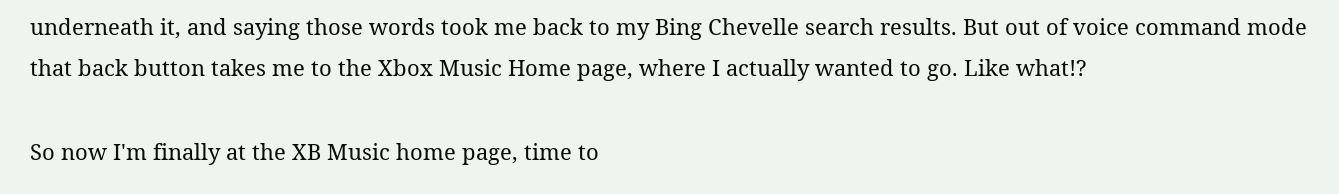underneath it, and saying those words took me back to my Bing Chevelle search results. But out of voice command mode that back button takes me to the Xbox Music Home page, where I actually wanted to go. Like what!?

So now I'm finally at the XB Music home page, time to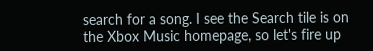search for a song. I see the Search tile is on the Xbox Music homepage, so let's fire up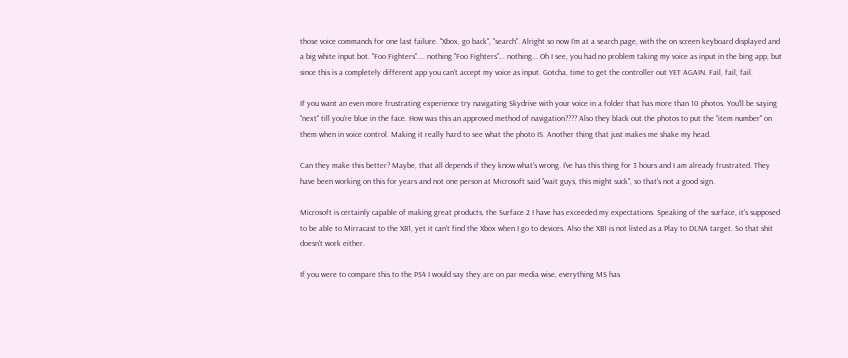those voice commands for one last failure. "Xbox, go back", "search". Alright so now I'm at a search page, with the on screen keyboard displayed and a big white input bot. "Foo Fighters".... nothing "Foo Fighters"... nothing... Oh I see, you had no problem taking my voice as input in the bing app, but since this is a completely different app you can't accept my voice as input. Gotcha, time to get the controller out YET AGAIN. Fail, fail, fail.

If you want an even more frustrating experience try navigating Skydrive with your voice in a folder that has more than 10 photos. You'll be saying "next" till you're blue in the face. How was this an approved method of navigation???? Also they black out the photos to put the "item number" on them when in voice control. Making it really hard to see what the photo IS. Another thing that just makes me shake my head.

Can they make this better? Maybe, that all depends if they know what's wrong. I've has this thing for 3 hours and I am already frustrated. They have been working on this for years and not one person at Microsoft said "wait guys, this might suck", so that's not a good sign.

Microsoft is certainly capable of making great products, the Surface 2 I have has exceeded my expectations. Speaking of the surface, it's supposed to be able to Mirracast to the XB1, yet it can't find the Xbox when I go to devices. Also the XB1 is not listed as a Play to DLNA target. So that shit doesn't work either.

If you were to compare this to the PS4 I would say they are on par media wise, everything MS has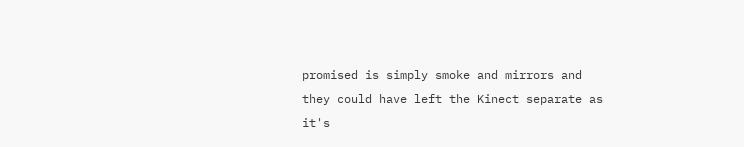promised is simply smoke and mirrors and they could have left the Kinect separate as it's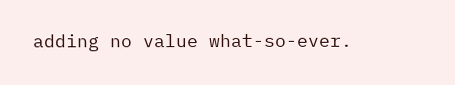adding no value what-so-ever.